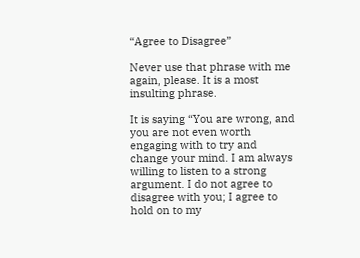“Agree to Disagree”

Never use that phrase with me again, please. It is a most insulting phrase.

It is saying “You are wrong, and you are not even worth engaging with to try and change your mind. I am always willing to listen to a strong argument. I do not agree to disagree with you; I agree to hold on to my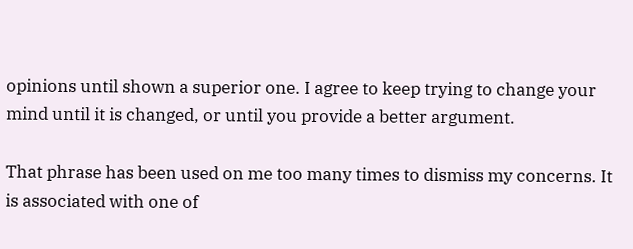opinions until shown a superior one. I agree to keep trying to change your mind until it is changed, or until you provide a better argument.

That phrase has been used on me too many times to dismiss my concerns. It is associated with one of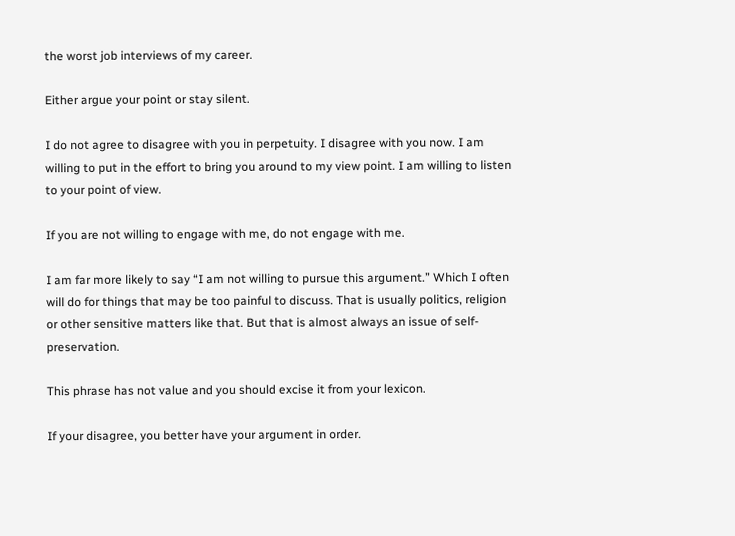the worst job interviews of my career.

Either argue your point or stay silent.

I do not agree to disagree with you in perpetuity. I disagree with you now. I am willing to put in the effort to bring you around to my view point. I am willing to listen to your point of view.

If you are not willing to engage with me, do not engage with me.

I am far more likely to say “I am not willing to pursue this argument.” Which I often will do for things that may be too painful to discuss. That is usually politics, religion or other sensitive matters like that. But that is almost always an issue of self-preservation.

This phrase has not value and you should excise it from your lexicon.

If your disagree, you better have your argument in order.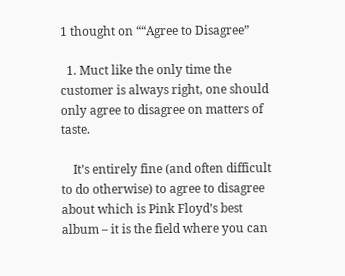1 thought on ““Agree to Disagree”

  1. Muct like the only time the customer is always right, one should only agree to disagree on matters of taste.

    It’s entirely fine (and often difficult to do otherwise) to agree to disagree about which is Pink Floyd’s best album – it is the field where you can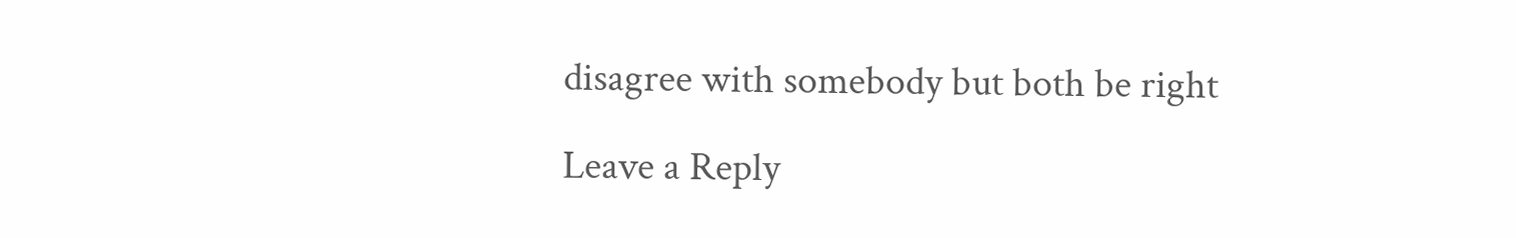disagree with somebody but both be right

Leave a Reply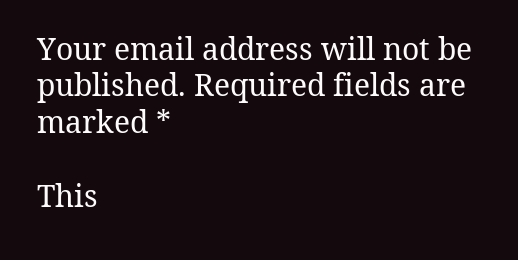Your email address will not be published. Required fields are marked *

This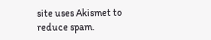site uses Akismet to reduce spam.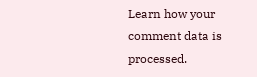Learn how your comment data is processed.